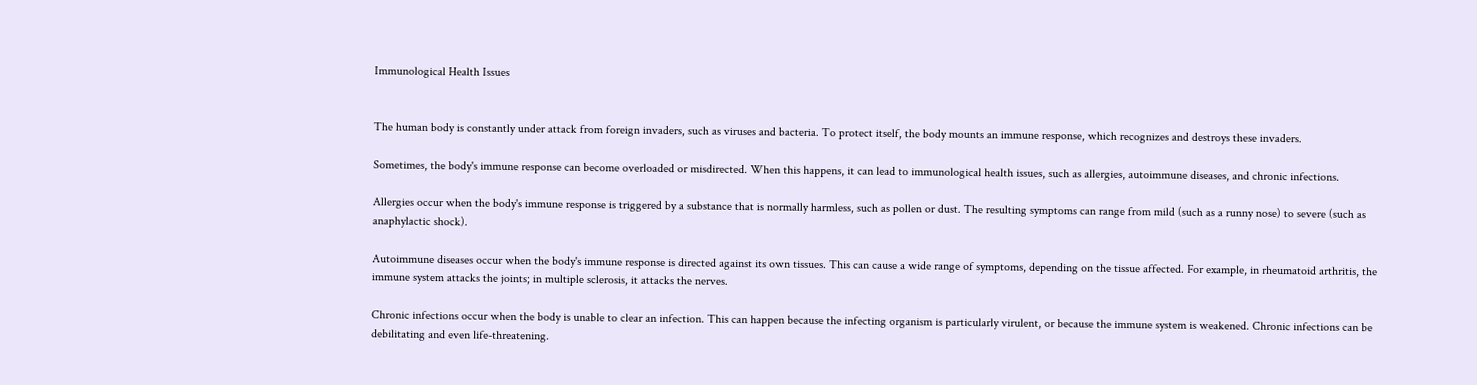Immunological Health Issues


The human body is constantly under attack from foreign invaders, such as viruses and bacteria. To protect itself, the body mounts an immune response, which recognizes and destroys these invaders.

Sometimes, the body's immune response can become overloaded or misdirected. When this happens, it can lead to immunological health issues, such as allergies, autoimmune diseases, and chronic infections.

Allergies occur when the body's immune response is triggered by a substance that is normally harmless, such as pollen or dust. The resulting symptoms can range from mild (such as a runny nose) to severe (such as anaphylactic shock).

Autoimmune diseases occur when the body's immune response is directed against its own tissues. This can cause a wide range of symptoms, depending on the tissue affected. For example, in rheumatoid arthritis, the immune system attacks the joints; in multiple sclerosis, it attacks the nerves.

Chronic infections occur when the body is unable to clear an infection. This can happen because the infecting organism is particularly virulent, or because the immune system is weakened. Chronic infections can be debilitating and even life-threatening.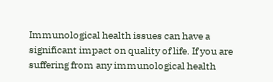Immunological health issues can have a significant impact on quality of life. If you are suffering from any immunological health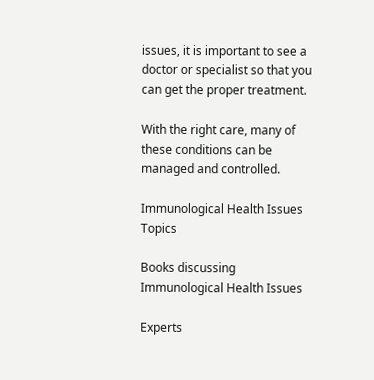issues, it is important to see a doctor or specialist so that you can get the proper treatment.

With the right care, many of these conditions can be managed and controlled.

Immunological Health Issues Topics

Books discussing Immunological Health Issues

Experts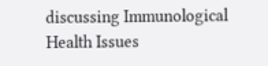discussing Immunological Health Issues